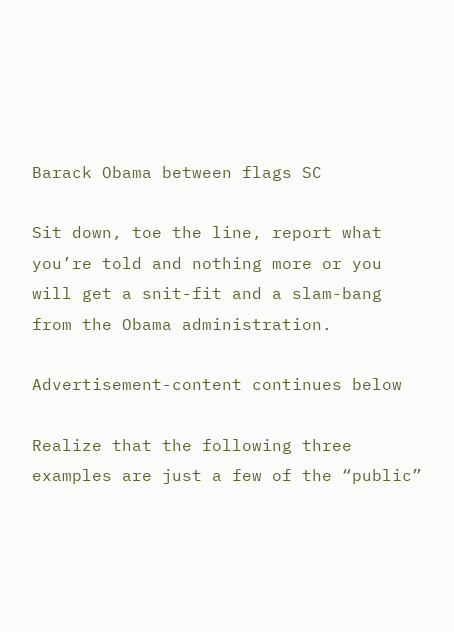Barack Obama between flags SC

Sit down, toe the line, report what you’re told and nothing more or you will get a snit-fit and a slam-bang from the Obama administration.

Advertisement-content continues below

Realize that the following three examples are just a few of the “public”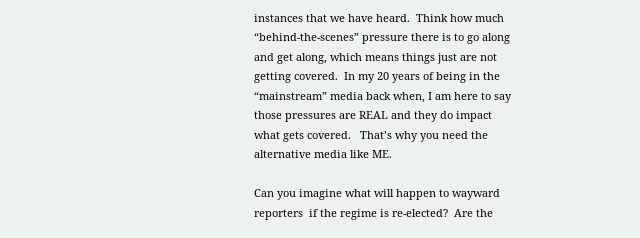instances that we have heard.  Think how much “behind-the-scenes” pressure there is to go along and get along, which means things just are not getting covered.  In my 20 years of being in the “mainstream” media back when, I am here to say those pressures are REAL and they do impact what gets covered.   That’s why you need the alternative media like ME.

Can you imagine what will happen to wayward reporters  if the regime is re-elected?  Are the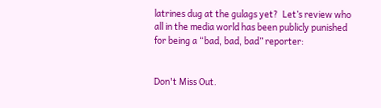latrines dug at the gulags yet?  Let’s review who all in the media world has been publicly punished for being a “bad, bad, bad” reporter:


Don't Miss Out.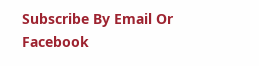Subscribe By Email Or Facebook